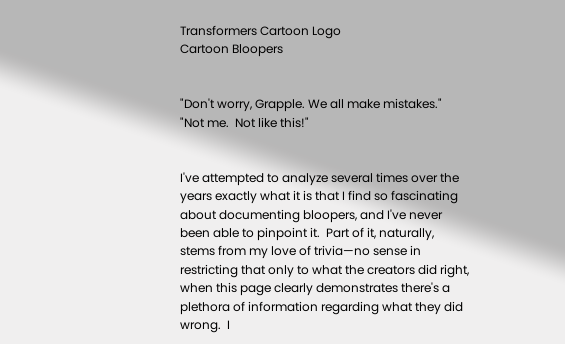Transformers Cartoon Logo
Cartoon Bloopers


"Don't worry, Grapple. We all make mistakes."
"Not me.  Not like this!"


I've attempted to analyze several times over the years exactly what it is that I find so fascinating about documenting bloopers, and I've never been able to pinpoint it.  Part of it, naturally, stems from my love of trivia—no sense in restricting that only to what the creators did right, when this page clearly demonstrates there's a plethora of information regarding what they did wrong.  I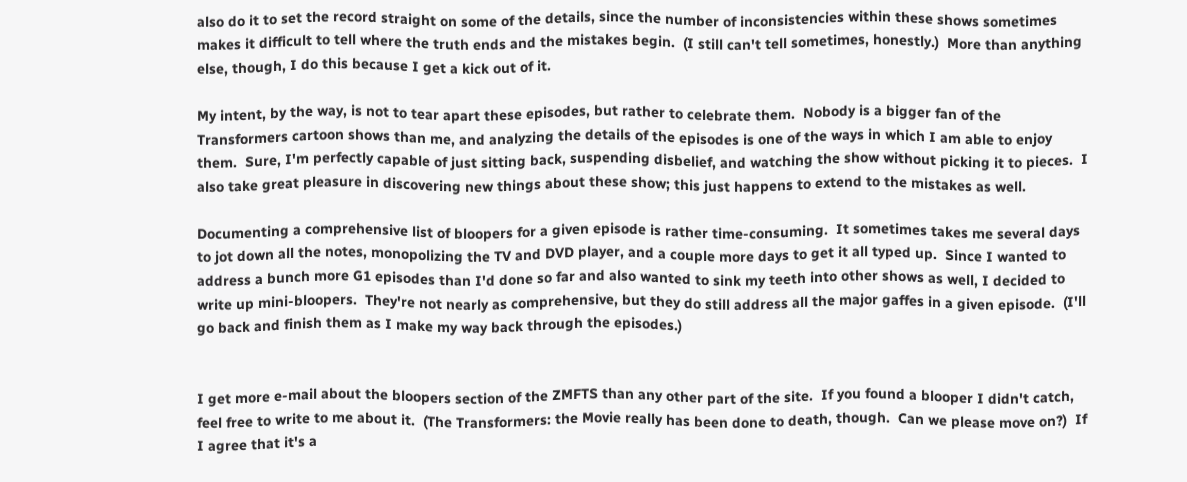also do it to set the record straight on some of the details, since the number of inconsistencies within these shows sometimes makes it difficult to tell where the truth ends and the mistakes begin.  (I still can't tell sometimes, honestly.)  More than anything else, though, I do this because I get a kick out of it.

My intent, by the way, is not to tear apart these episodes, but rather to celebrate them.  Nobody is a bigger fan of the Transformers cartoon shows than me, and analyzing the details of the episodes is one of the ways in which I am able to enjoy them.  Sure, I'm perfectly capable of just sitting back, suspending disbelief, and watching the show without picking it to pieces.  I also take great pleasure in discovering new things about these show; this just happens to extend to the mistakes as well.

Documenting a comprehensive list of bloopers for a given episode is rather time-consuming.  It sometimes takes me several days to jot down all the notes, monopolizing the TV and DVD player, and a couple more days to get it all typed up.  Since I wanted to address a bunch more G1 episodes than I'd done so far and also wanted to sink my teeth into other shows as well, I decided to write up mini-bloopers.  They're not nearly as comprehensive, but they do still address all the major gaffes in a given episode.  (I'll go back and finish them as I make my way back through the episodes.)


I get more e-mail about the bloopers section of the ZMFTS than any other part of the site.  If you found a blooper I didn't catch, feel free to write to me about it.  (The Transformers: the Movie really has been done to death, though.  Can we please move on?)  If I agree that it's a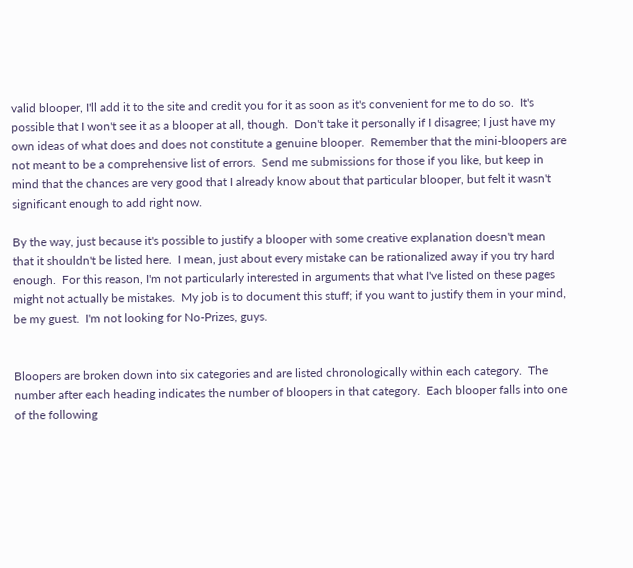valid blooper, I'll add it to the site and credit you for it as soon as it's convenient for me to do so.  It's possible that I won't see it as a blooper at all, though.  Don't take it personally if I disagree; I just have my own ideas of what does and does not constitute a genuine blooper.  Remember that the mini-bloopers are not meant to be a comprehensive list of errors.  Send me submissions for those if you like, but keep in mind that the chances are very good that I already know about that particular blooper, but felt it wasn't significant enough to add right now.

By the way, just because it's possible to justify a blooper with some creative explanation doesn't mean that it shouldn't be listed here.  I mean, just about every mistake can be rationalized away if you try hard enough.  For this reason, I'm not particularly interested in arguments that what I've listed on these pages might not actually be mistakes.  My job is to document this stuff; if you want to justify them in your mind, be my guest.  I'm not looking for No-Prizes, guys.


Bloopers are broken down into six categories and are listed chronologically within each category.  The number after each heading indicates the number of bloopers in that category.  Each blooper falls into one of the following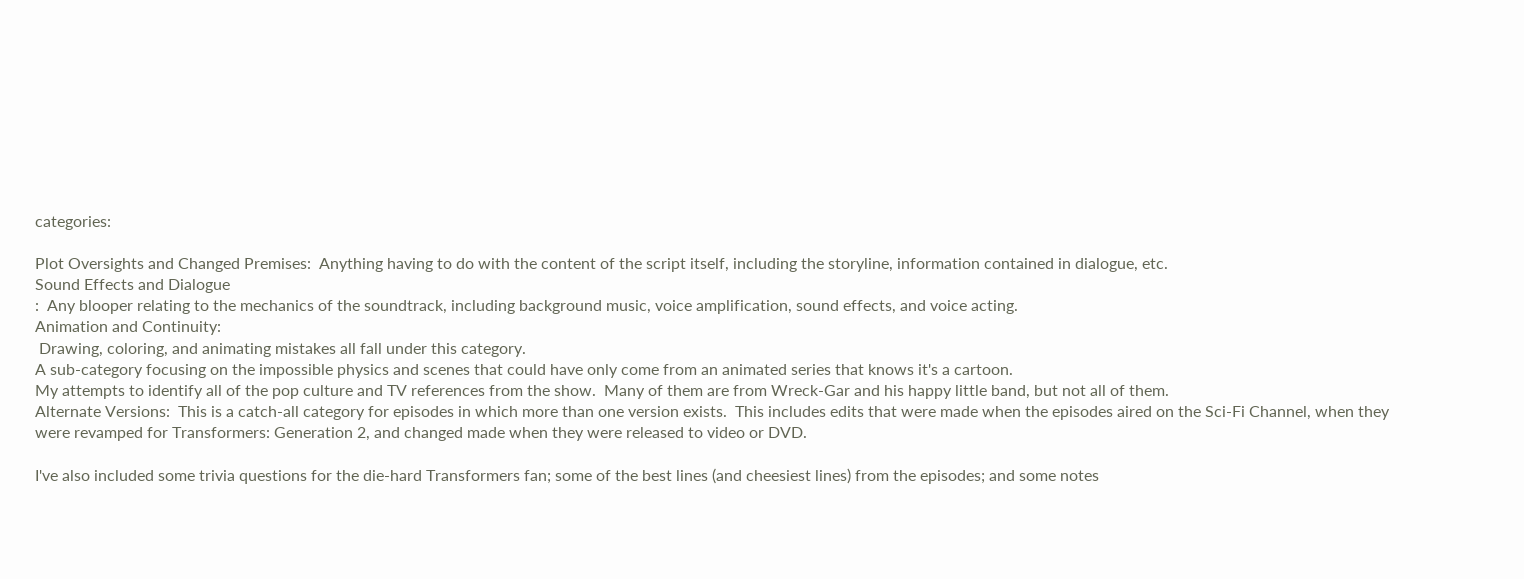categories:

Plot Oversights and Changed Premises:  Anything having to do with the content of the script itself, including the storyline, information contained in dialogue, etc.
Sound Effects and Dialogue
:  Any blooper relating to the mechanics of the soundtrack, including background music, voice amplification, sound effects, and voice acting.
Animation and Continuity:
 Drawing, coloring, and animating mistakes all fall under this category.
A sub-category focusing on the impossible physics and scenes that could have only come from an animated series that knows it's a cartoon.
My attempts to identify all of the pop culture and TV references from the show.  Many of them are from Wreck-Gar and his happy little band, but not all of them.
Alternate Versions:  This is a catch-all category for episodes in which more than one version exists.  This includes edits that were made when the episodes aired on the Sci-Fi Channel, when they were revamped for Transformers: Generation 2, and changed made when they were released to video or DVD.

I've also included some trivia questions for the die-hard Transformers fan; some of the best lines (and cheesiest lines) from the episodes; and some notes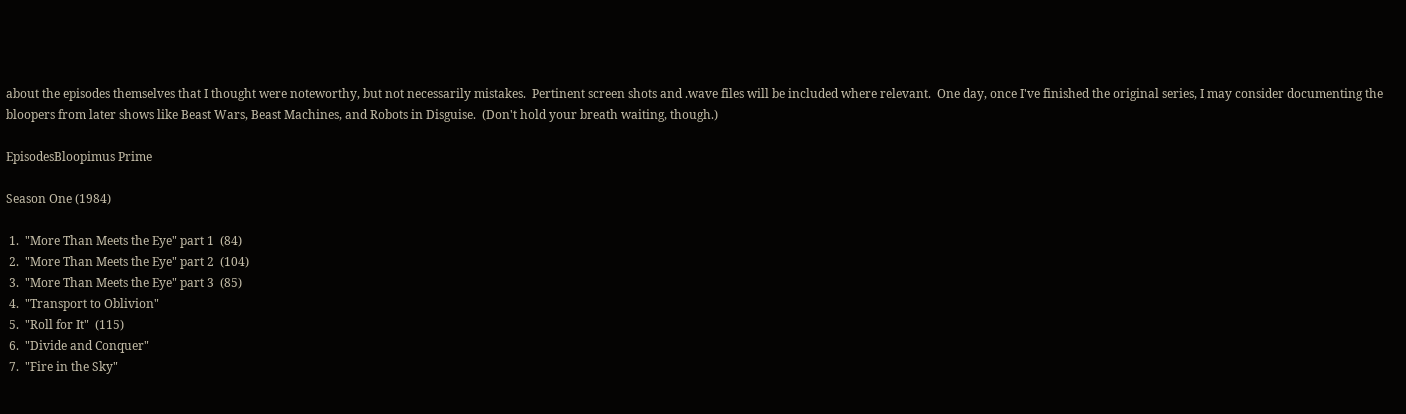about the episodes themselves that I thought were noteworthy, but not necessarily mistakes.  Pertinent screen shots and .wave files will be included where relevant.  One day, once I've finished the original series, I may consider documenting the bloopers from later shows like Beast Wars, Beast Machines, and Robots in Disguise.  (Don't hold your breath waiting, though.)

EpisodesBloopimus Prime

Season One (1984)

 1.  "More Than Meets the Eye" part 1  (84)
 2.  "More Than Meets the Eye" part 2  (104)
 3.  "More Than Meets the Eye" part 3  (85)
 4.  "Transport to Oblivion"
 5.  "Roll for It"  (115)
 6.  "Divide and Conquer"
 7.  "Fire in the Sky"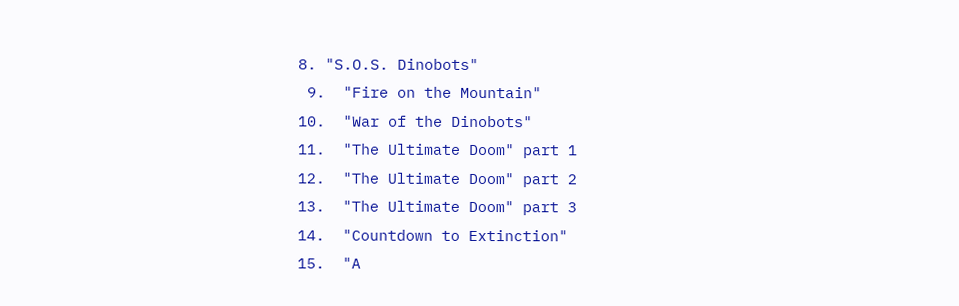8. "S.O.S. Dinobots"
 9.  "Fire on the Mountain"
10.  "War of the Dinobots"
11.  "The Ultimate Doom" part 1
12.  "The Ultimate Doom" part 2
13.  "The Ultimate Doom" part 3
14.  "Countdown to Extinction"
15.  "A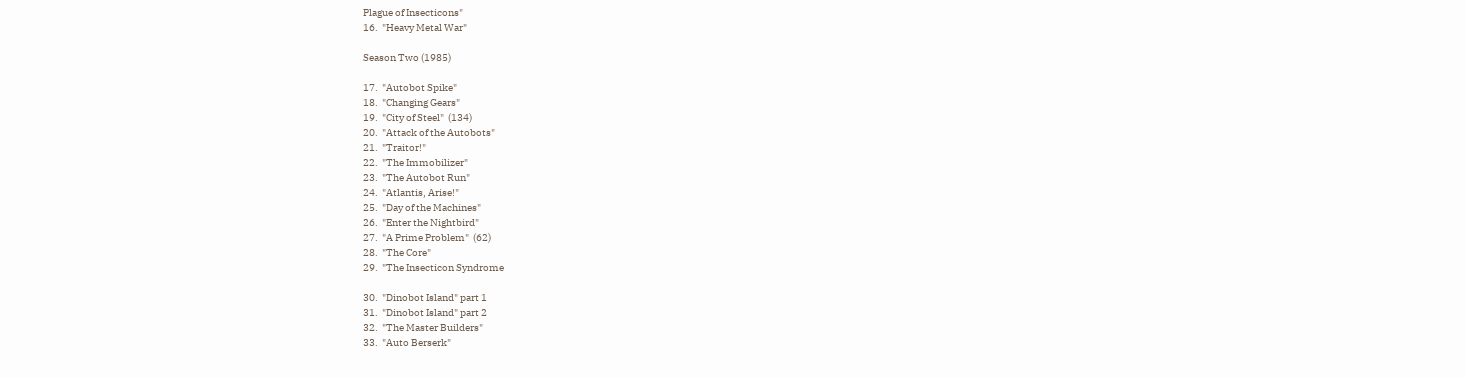Plague of Insecticons"
16.  "Heavy Metal War"

Season Two (1985)

17.  "Autobot Spike"
18.  "Changing Gears"
19.  "City of Steel"  (134)
20.  "Attack of the Autobots"
21.  "Traitor!"
22.  "The Immobilizer"
23.  "The Autobot Run"
24.  "Atlantis, Arise!"
25.  "Day of the Machines"
26.  "Enter the Nightbird"
27.  "A Prime Problem"  (62)
28.  "The Core"
29.  "The Insecticon Syndrome

30.  "Dinobot Island" part 1
31.  "Dinobot Island" part 2
32.  "The Master Builders"
33.  "Auto Berserk"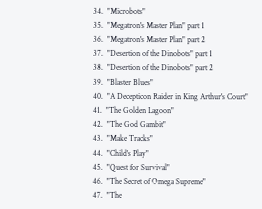34.  "Microbots"
35.  "Megatron's Master Plan" part 1
36.  "Megatron's Master Plan" part 2
37.  "Desertion of the Dinobots" part 1
38.  "Desertion of the Dinobots" part 2
39.  "Blaster Blues"
40.  "A Decepticon Raider in King Arthur's Court"
41.  "The Golden Lagoon"
42.  "The God Gambit"
43.  "Make Tracks"
44.  "Child's Play"
45.  "Quest for Survival"
46.  "The Secret of Omega Supreme"
47.  "The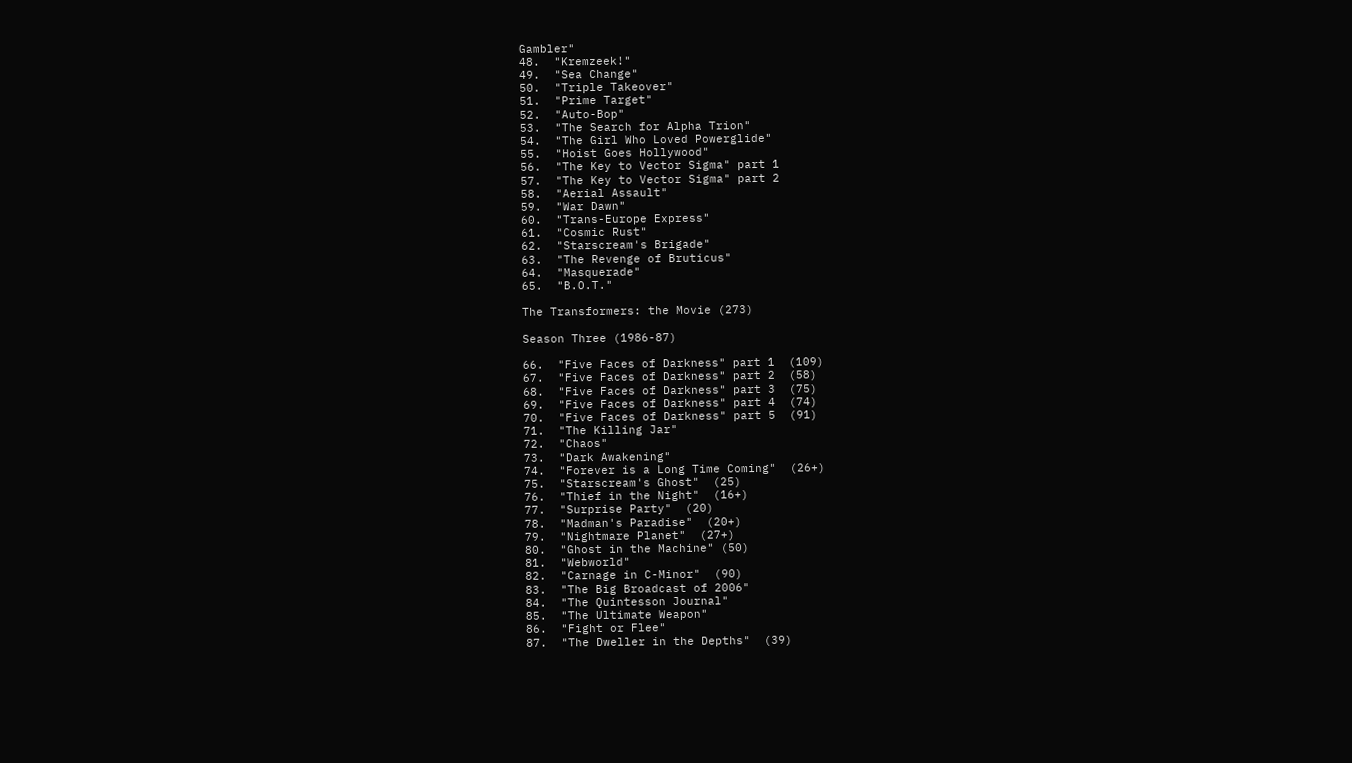Gambler"
48.  "Kremzeek!"
49.  "Sea Change"
50.  "Triple Takeover"
51.  "Prime Target"
52.  "Auto-Bop"
53.  "The Search for Alpha Trion"
54.  "The Girl Who Loved Powerglide"
55.  "Hoist Goes Hollywood"
56.  "The Key to Vector Sigma" part 1
57.  "The Key to Vector Sigma" part 2
58.  "Aerial Assault"
59.  "War Dawn"
60.  "Trans-Europe Express"
61.  "Cosmic Rust"
62.  "Starscream's Brigade"
63.  "The Revenge of Bruticus"
64.  "Masquerade"
65.  "B.O.T."

The Transformers: the Movie (273)

Season Three (1986-87)

66.  "Five Faces of Darkness" part 1  (109)
67.  "Five Faces of Darkness" part 2  (58)
68.  "Five Faces of Darkness" part 3  (75)
69.  "Five Faces of Darkness" part 4  (74)
70.  "Five Faces of Darkness" part 5  (91)
71.  "The Killing Jar"
72.  "Chaos"
73.  "Dark Awakening"
74.  "Forever is a Long Time Coming"  (26+)
75.  "Starscream's Ghost"  (25)
76.  "Thief in the Night"  (16+)
77.  "Surprise Party"  (20)
78.  "Madman's Paradise"  (20+)
79.  "Nightmare Planet"  (27+)
80.  "Ghost in the Machine" (50)
81.  "Webworld"
82.  "Carnage in C-Minor"  (90)
83.  "The Big Broadcast of 2006"
84.  "The Quintesson Journal"
85.  "The Ultimate Weapon"
86.  "Fight or Flee"
87.  "The Dweller in the Depths"  (39)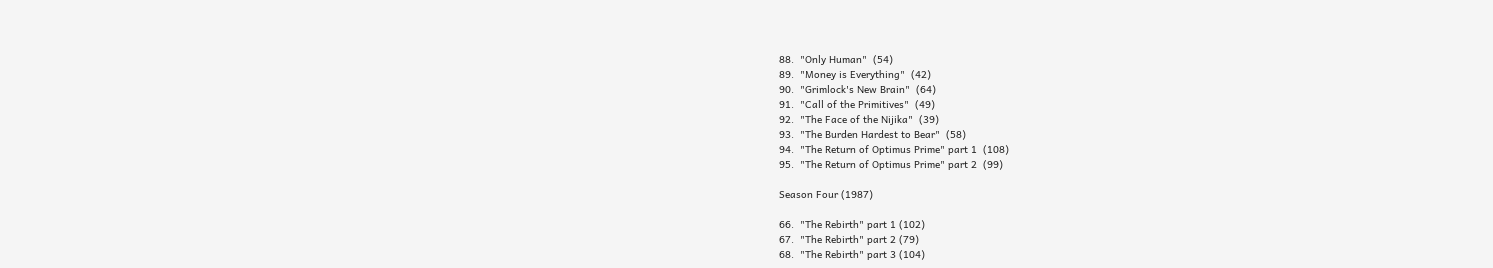88.  "Only Human"  (54)
89.  "Money is Everything"  (42)
90.  "Grimlock's New Brain"  (64)
91.  "Call of the Primitives"  (49)
92.  "The Face of the Nijika"  (39)
93.  "The Burden Hardest to Bear"  (58)
94.  "The Return of Optimus Prime" part 1  (108)
95.  "The Return of Optimus Prime" part 2  (99)

Season Four (1987)

66.  "The Rebirth" part 1 (102)
67.  "The Rebirth" part 2 (79)
68.  "The Rebirth" part 3 (104)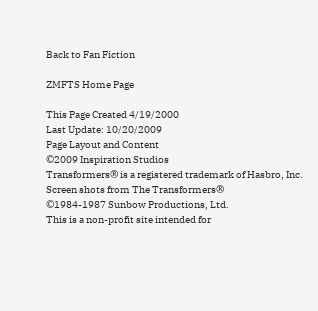Back to Fan Fiction

ZMFTS Home Page

This Page Created 4/19/2000
Last Update: 10/20/2009
Page Layout and Content
©2009 Inspiration Studios
Transformers® is a registered trademark of Hasbro, Inc.
Screen shots from The Transformers®
©1984-1987 Sunbow Productions, Ltd.
This is a non-profit site intended for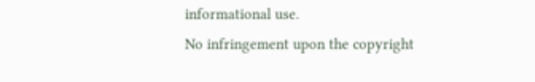informational use.
No infringement upon the copyright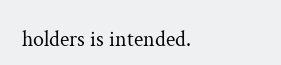holders is intended.